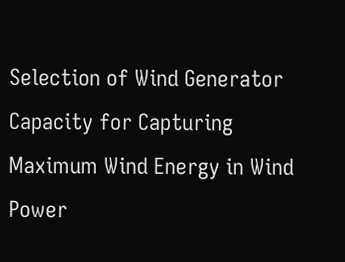Selection of Wind Generator Capacity for Capturing Maximum Wind Energy in Wind Power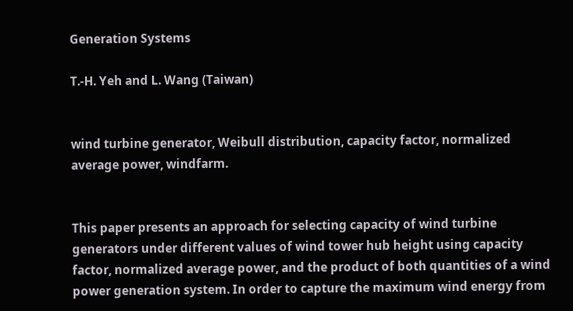Generation Systems

T.-H. Yeh and L. Wang (Taiwan)


wind turbine generator, Weibull distribution, capacity factor, normalized average power, windfarm.


This paper presents an approach for selecting capacity of wind turbine generators under different values of wind tower hub height using capacity factor, normalized average power, and the product of both quantities of a wind power generation system. In order to capture the maximum wind energy from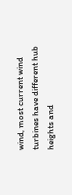wind, most current wind turbines have different hub heights and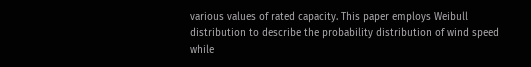various values of rated capacity. This paper employs Weibull distribution to describe the probability distribution of wind speed while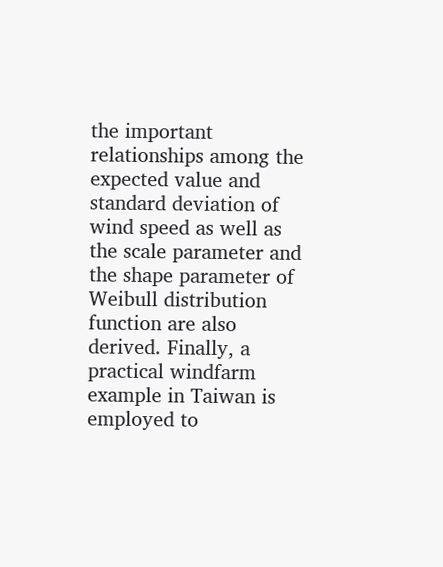the important relationships among the expected value and standard deviation of wind speed as well as the scale parameter and the shape parameter of Weibull distribution function are also derived. Finally, a practical windfarm example in Taiwan is employed to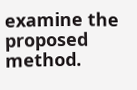examine the proposed method.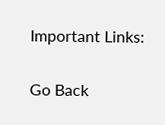Important Links:

Go Back